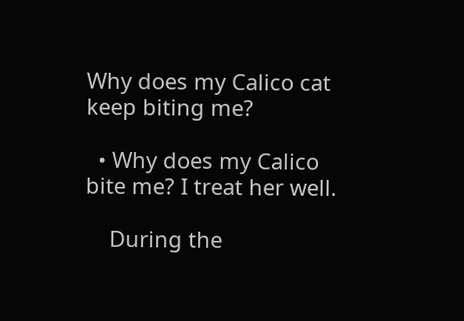Why does my Calico cat keep biting me?

  • Why does my Calico bite me? I treat her well.

    During the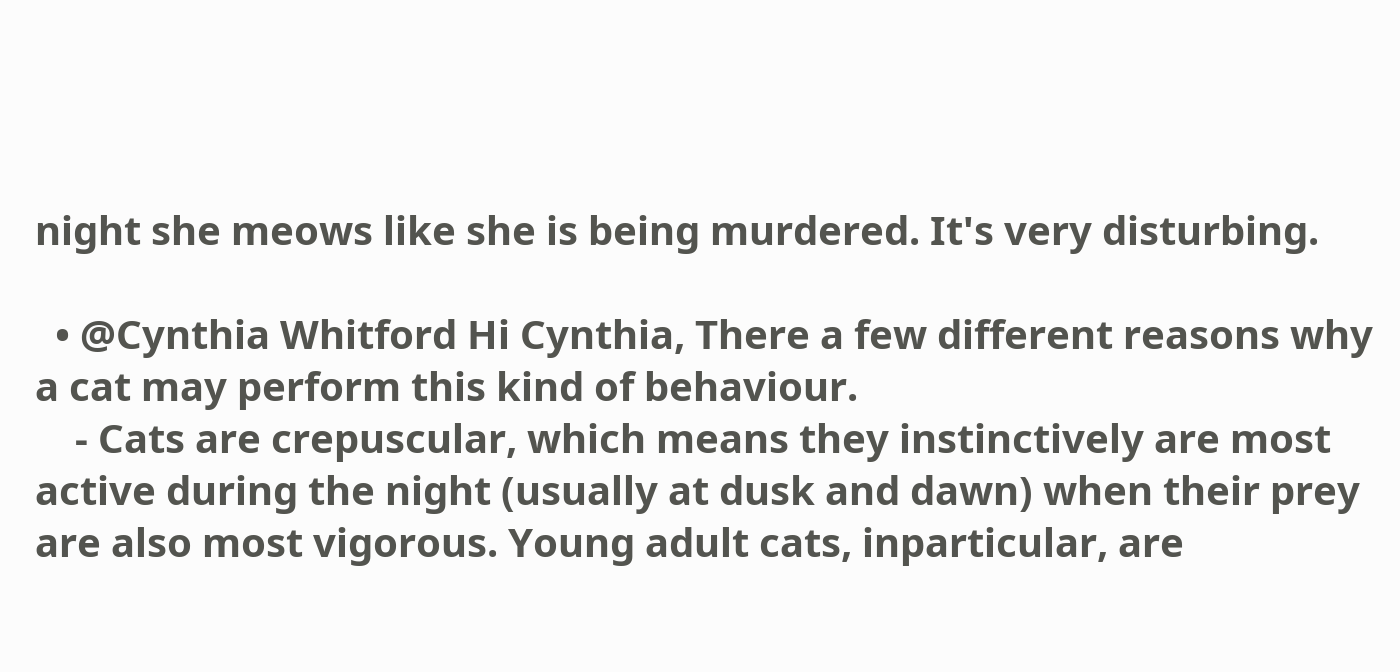night she meows like she is being murdered. It's very disturbing.

  • @Cynthia Whitford Hi Cynthia, There a few different reasons why a cat may perform this kind of behaviour.
    - Cats are crepuscular, which means they instinctively are most active during the night (usually at dusk and dawn) when their prey are also most vigorous. Young adult cats, inparticular, are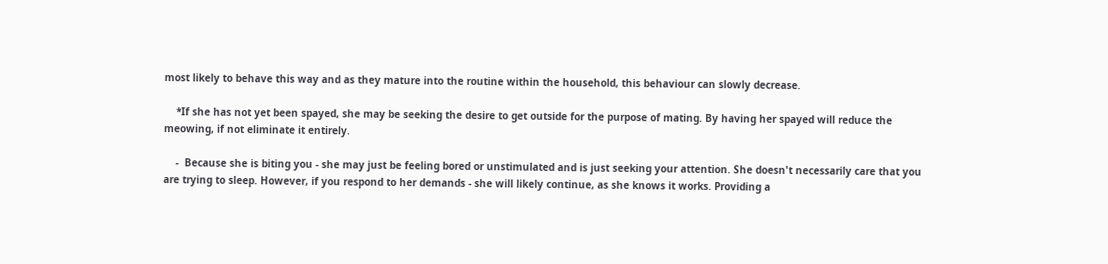most likely to behave this way and as they mature into the routine within the household, this behaviour can slowly decrease.

    *If she has not yet been spayed, she may be seeking the desire to get outside for the purpose of mating. By having her spayed will reduce the meowing, if not eliminate it entirely.

    -  Because she is biting you - she may just be feeling bored or unstimulated and is just seeking your attention. She doesn't necessarily care that you are trying to sleep. However, if you respond to her demands - she will likely continue, as she knows it works. Providing a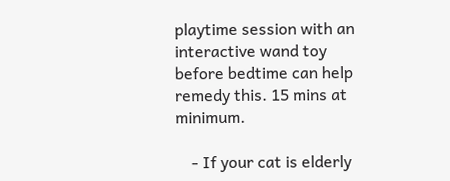playtime session with an interactive wand toy before bedtime can help remedy this. 15 mins at minimum.

    - If your cat is elderly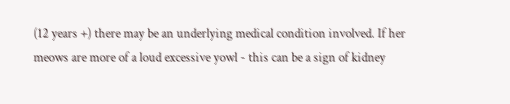(12 years +) there may be an underlying medical condition involved. If her meows are more of a loud excessive yowl - this can be a sign of kidney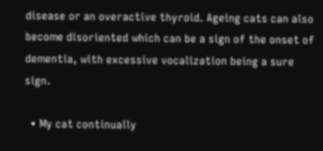disease or an overactive thyroid. Ageing cats can also become disoriented which can be a sign of the onset of dementia, with excessive vocalization being a sure sign.

  • My cat continually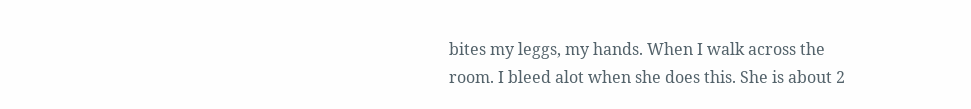bites my leggs, my hands. When I walk across the room. I bleed alot when she does this. She is about 2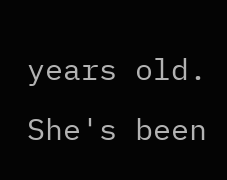years old. She's been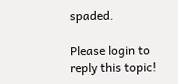spaded.

Please login to reply this topic!